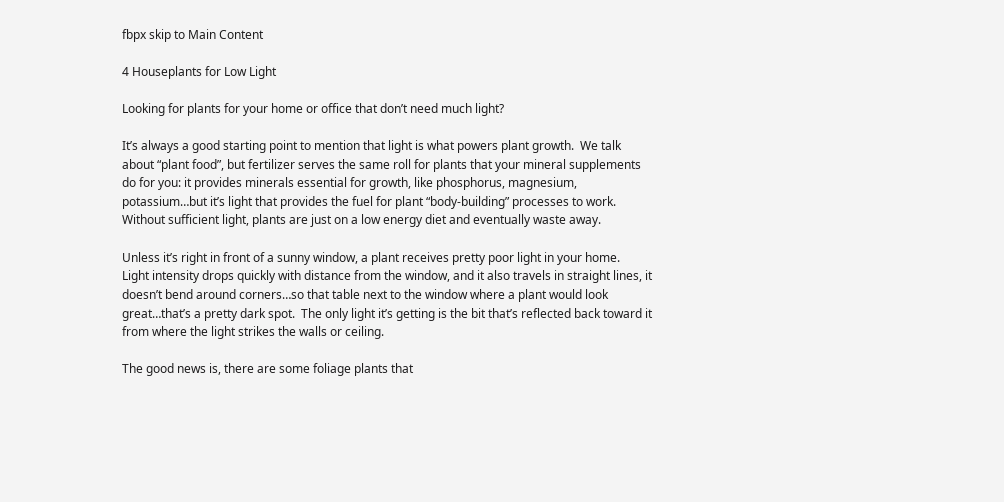fbpx skip to Main Content

4 Houseplants for Low Light

Looking for plants for your home or office that don’t need much light?

It’s always a good starting point to mention that light is what powers plant growth.  We talk about “plant food”, but fertilizer serves the same roll for plants that your mineral supplements do for you: it provides minerals essential for growth, like phosphorus, magnesium, potassium…but it’s light that provides the fuel for plant “body-building” processes to work.  Without sufficient light, plants are just on a low energy diet and eventually waste away.

Unless it’s right in front of a sunny window, a plant receives pretty poor light in your home.  Light intensity drops quickly with distance from the window, and it also travels in straight lines, it doesn’t bend around corners…so that table next to the window where a plant would look great…that’s a pretty dark spot.  The only light it’s getting is the bit that’s reflected back toward it from where the light strikes the walls or ceiling.

The good news is, there are some foliage plants that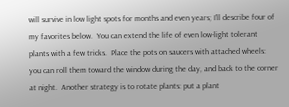will survive in low light spots for months and even years; I’ll describe four of my favorites below.  You can extend the life of even low-light tolerant plants with a few tricks.  Place the pots on saucers with attached wheels: you can roll them toward the window during the day, and back to the corner at night.  Another strategy is to rotate plants: put a plant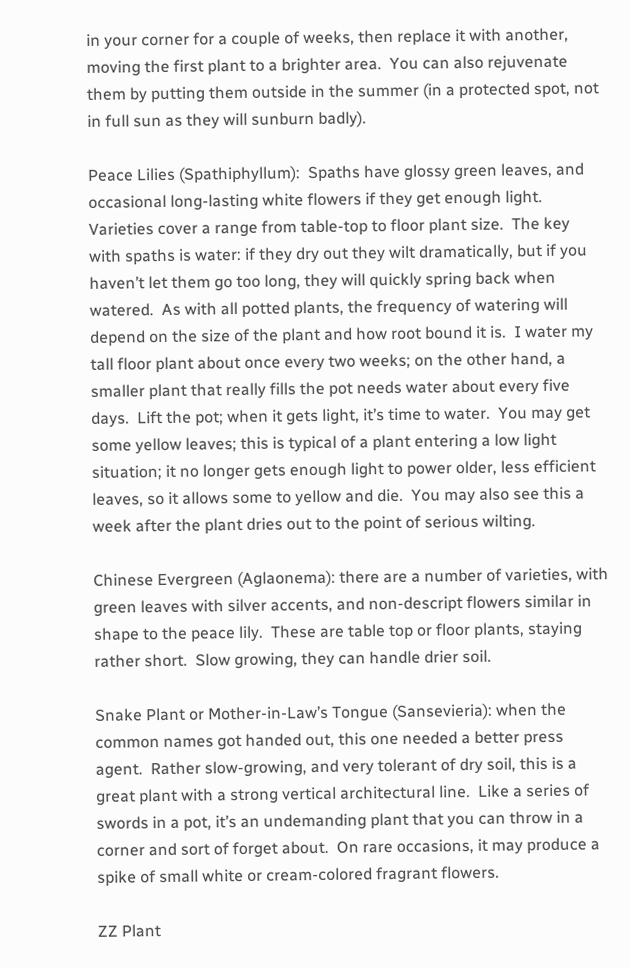in your corner for a couple of weeks, then replace it with another, moving the first plant to a brighter area.  You can also rejuvenate them by putting them outside in the summer (in a protected spot, not in full sun as they will sunburn badly).

Peace Lilies (Spathiphyllum):  Spaths have glossy green leaves, and occasional long-lasting white flowers if they get enough light.  Varieties cover a range from table-top to floor plant size.  The key with spaths is water: if they dry out they wilt dramatically, but if you haven’t let them go too long, they will quickly spring back when watered.  As with all potted plants, the frequency of watering will depend on the size of the plant and how root bound it is.  I water my tall floor plant about once every two weeks; on the other hand, a smaller plant that really fills the pot needs water about every five days.  Lift the pot; when it gets light, it’s time to water.  You may get some yellow leaves; this is typical of a plant entering a low light situation; it no longer gets enough light to power older, less efficient leaves, so it allows some to yellow and die.  You may also see this a week after the plant dries out to the point of serious wilting.

Chinese Evergreen (Aglaonema): there are a number of varieties, with green leaves with silver accents, and non-descript flowers similar in shape to the peace lily.  These are table top or floor plants, staying rather short.  Slow growing, they can handle drier soil.

Snake Plant or Mother-in-Law’s Tongue (Sansevieria): when the common names got handed out, this one needed a better press agent.  Rather slow-growing, and very tolerant of dry soil, this is a great plant with a strong vertical architectural line.  Like a series of swords in a pot, it’s an undemanding plant that you can throw in a corner and sort of forget about.  On rare occasions, it may produce a spike of small white or cream-colored fragrant flowers.

ZZ Plant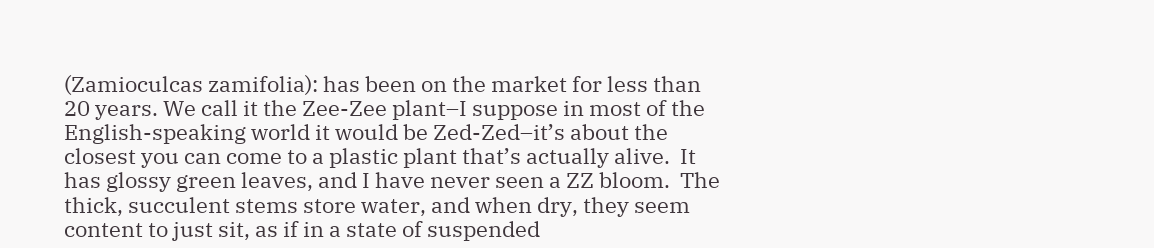(Zamioculcas zamifolia): has been on the market for less than 20 years. We call it the Zee-Zee plant–I suppose in most of the English-speaking world it would be Zed-Zed–it’s about the closest you can come to a plastic plant that’s actually alive.  It has glossy green leaves, and I have never seen a ZZ bloom.  The thick, succulent stems store water, and when dry, they seem content to just sit, as if in a state of suspended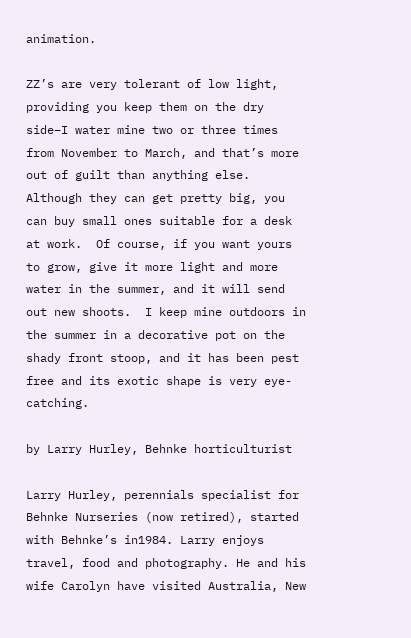animation.

ZZ’s are very tolerant of low light, providing you keep them on the dry side–I water mine two or three times from November to March, and that’s more out of guilt than anything else. Although they can get pretty big, you can buy small ones suitable for a desk at work.  Of course, if you want yours to grow, give it more light and more water in the summer, and it will send out new shoots.  I keep mine outdoors in the summer in a decorative pot on the shady front stoop, and it has been pest free and its exotic shape is very eye-catching.

by Larry Hurley, Behnke horticulturist

Larry Hurley, perennials specialist for Behnke Nurseries (now retired), started with Behnke’s in1984. Larry enjoys travel, food and photography. He and his wife Carolyn have visited Australia, New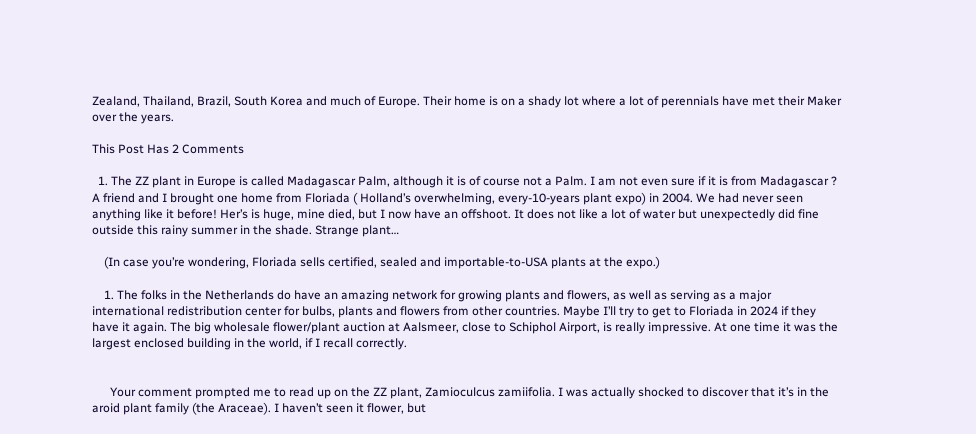Zealand, Thailand, Brazil, South Korea and much of Europe. Their home is on a shady lot where a lot of perennials have met their Maker over the years.

This Post Has 2 Comments

  1. The ZZ plant in Europe is called Madagascar Palm, although it is of course not a Palm. I am not even sure if it is from Madagascar ? A friend and I brought one home from Floriada ( Holland’s overwhelming, every-10-years plant expo) in 2004. We had never seen anything like it before! Her’s is huge, mine died, but I now have an offshoot. It does not like a lot of water but unexpectedly did fine outside this rainy summer in the shade. Strange plant…

    (In case you’re wondering, Floriada sells certified, sealed and importable-to-USA plants at the expo.)

    1. The folks in the Netherlands do have an amazing network for growing plants and flowers, as well as serving as a major international redistribution center for bulbs, plants and flowers from other countries. Maybe I’ll try to get to Floriada in 2024 if they have it again. The big wholesale flower/plant auction at Aalsmeer, close to Schiphol Airport, is really impressive. At one time it was the largest enclosed building in the world, if I recall correctly.


      Your comment prompted me to read up on the ZZ plant, Zamioculcus zamiifolia. I was actually shocked to discover that it’s in the aroid plant family (the Araceae). I haven’t seen it flower, but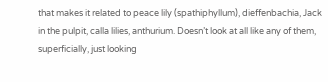that makes it related to peace lily (spathiphyllum), dieffenbachia, Jack in the pulpit, calla lilies, anthurium. Doesn’t look at all like any of them, superficially, just looking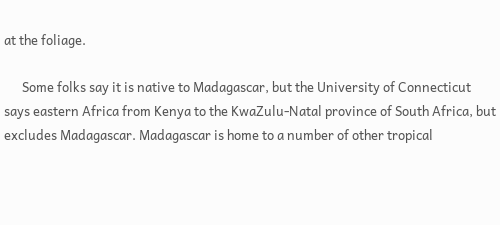at the foliage.

      Some folks say it is native to Madagascar, but the University of Connecticut says eastern Africa from Kenya to the KwaZulu-Natal province of South Africa, but excludes Madagascar. Madagascar is home to a number of other tropical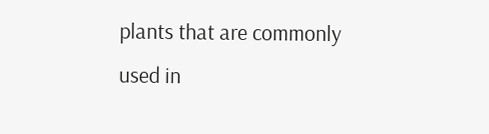plants that are commonly used in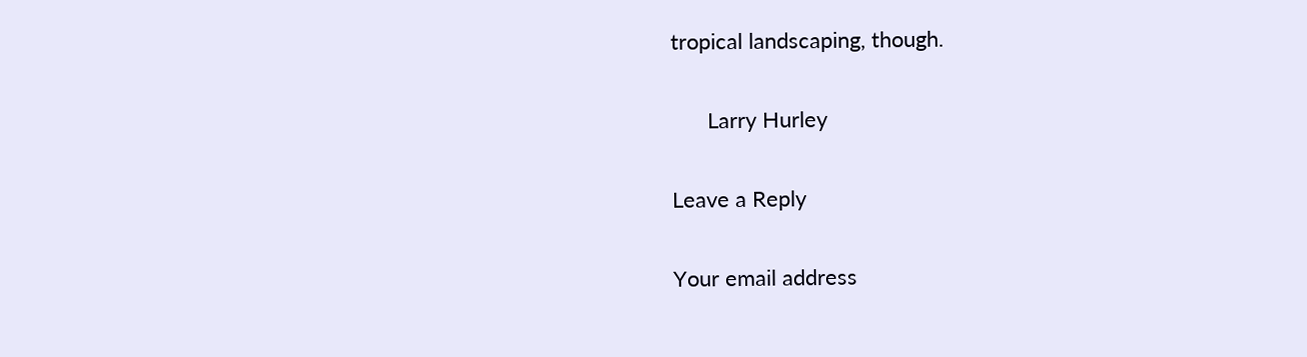tropical landscaping, though.

      Larry Hurley

Leave a Reply

Your email address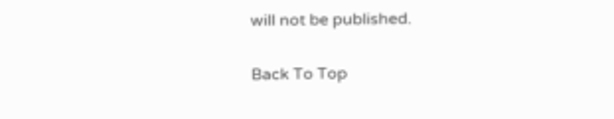will not be published.

Back To Top